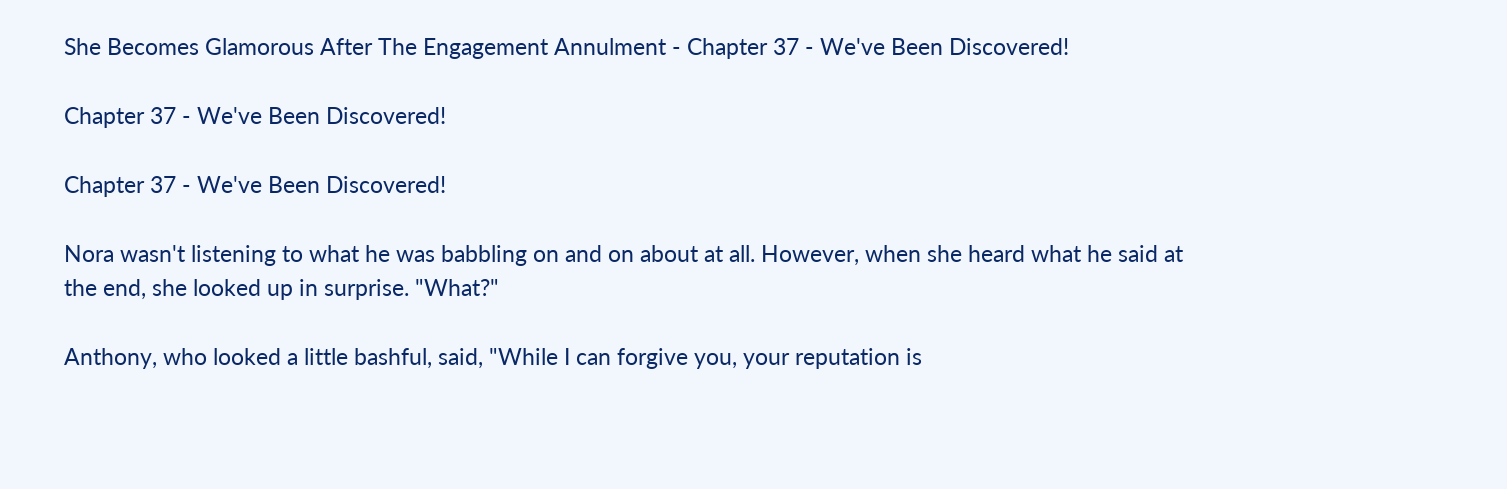She Becomes Glamorous After The Engagement Annulment - Chapter 37 - We've Been Discovered!

Chapter 37 - We've Been Discovered!

Chapter 37 - We've Been Discovered!

Nora wasn't listening to what he was babbling on and on about at all. However, when she heard what he said at the end, she looked up in surprise. "What?"

Anthony, who looked a little bashful, said, "While I can forgive you, your reputation is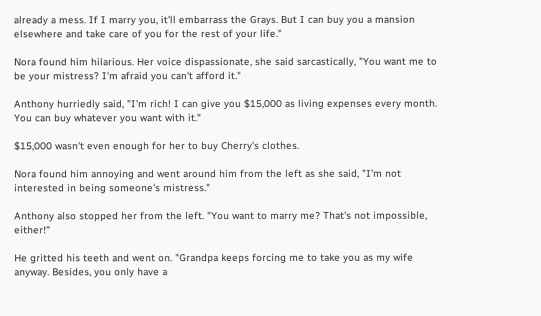already a mess. If I marry you, it'll embarrass the Grays. But I can buy you a mansion elsewhere and take care of you for the rest of your life."

Nora found him hilarious. Her voice dispassionate, she said sarcastically, "You want me to be your mistress? I'm afraid you can't afford it."

Anthony hurriedly said, "I'm rich! I can give you $15,000 as living expenses every month. You can buy whatever you want with it."

$15,000 wasn't even enough for her to buy Cherry's clothes.

Nora found him annoying and went around him from the left as she said, "I'm not interested in being someone's mistress."

Anthony also stopped her from the left. "You want to marry me? That's not impossible, either!"

He gritted his teeth and went on. "Grandpa keeps forcing me to take you as my wife anyway. Besides, you only have a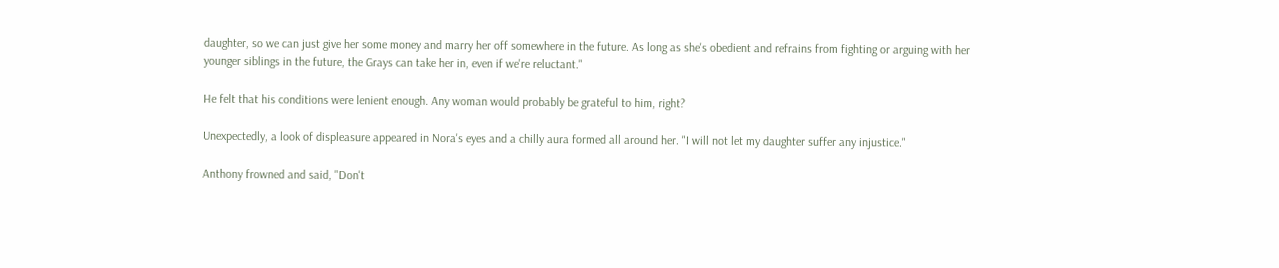daughter, so we can just give her some money and marry her off somewhere in the future. As long as she's obedient and refrains from fighting or arguing with her younger siblings in the future, the Grays can take her in, even if we're reluctant."

He felt that his conditions were lenient enough. Any woman would probably be grateful to him, right?

Unexpectedly, a look of displeasure appeared in Nora's eyes and a chilly aura formed all around her. "I will not let my daughter suffer any injustice."

Anthony frowned and said, "Don't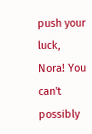push your luck, Nora! You can't possibly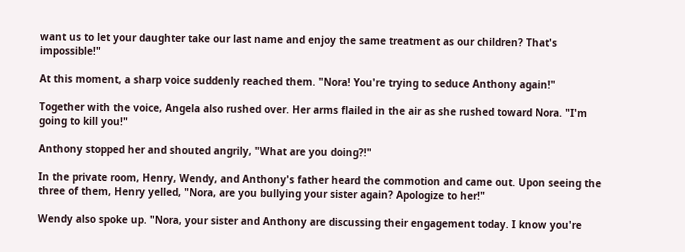want us to let your daughter take our last name and enjoy the same treatment as our children? That's impossible!"

At this moment, a sharp voice suddenly reached them. "Nora! You're trying to seduce Anthony again!"

Together with the voice, Angela also rushed over. Her arms flailed in the air as she rushed toward Nora. "I'm going to kill you!"

Anthony stopped her and shouted angrily, "What are you doing?!"

In the private room, Henry, Wendy, and Anthony's father heard the commotion and came out. Upon seeing the three of them, Henry yelled, "Nora, are you bullying your sister again? Apologize to her!"

Wendy also spoke up. "Nora, your sister and Anthony are discussing their engagement today. I know you're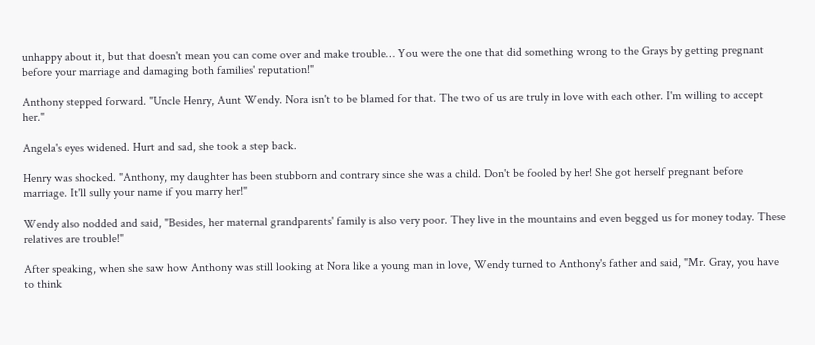unhappy about it, but that doesn't mean you can come over and make trouble… You were the one that did something wrong to the Grays by getting pregnant before your marriage and damaging both families' reputation!"

Anthony stepped forward. "Uncle Henry, Aunt Wendy. Nora isn't to be blamed for that. The two of us are truly in love with each other. I'm willing to accept her."

Angela's eyes widened. Hurt and sad, she took a step back.

Henry was shocked. "Anthony, my daughter has been stubborn and contrary since she was a child. Don't be fooled by her! She got herself pregnant before marriage. It'll sully your name if you marry her!"

Wendy also nodded and said, "Besides, her maternal grandparents' family is also very poor. They live in the mountains and even begged us for money today. These relatives are trouble!"

After speaking, when she saw how Anthony was still looking at Nora like a young man in love, Wendy turned to Anthony's father and said, "Mr. Gray, you have to think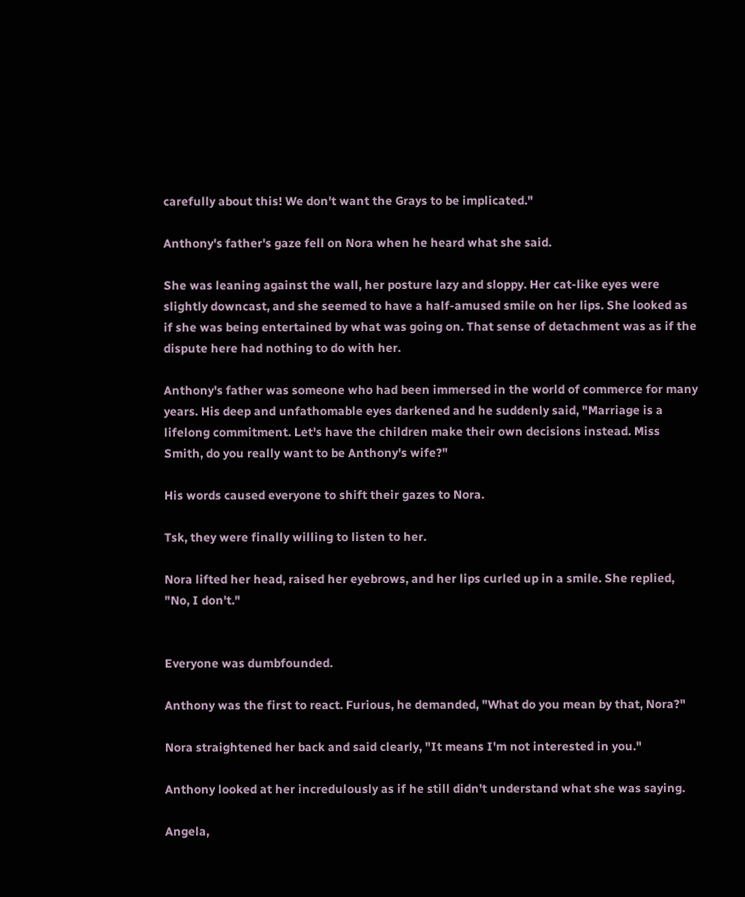carefully about this! We don't want the Grays to be implicated."

Anthony's father's gaze fell on Nora when he heard what she said.

She was leaning against the wall, her posture lazy and sloppy. Her cat-like eyes were slightly downcast, and she seemed to have a half-amused smile on her lips. She looked as if she was being entertained by what was going on. That sense of detachment was as if the dispute here had nothing to do with her.

Anthony's father was someone who had been immersed in the world of commerce for many years. His deep and unfathomable eyes darkened and he suddenly said, "Marriage is a lifelong commitment. Let's have the children make their own decisions instead. Miss Smith, do you really want to be Anthony's wife?"

His words caused everyone to shift their gazes to Nora.

Tsk, they were finally willing to listen to her.

Nora lifted her head, raised her eyebrows, and her lips curled up in a smile. She replied, "No, I don't."


Everyone was dumbfounded.

Anthony was the first to react. Furious, he demanded, "What do you mean by that, Nora?"

Nora straightened her back and said clearly, "It means I'm not interested in you."

Anthony looked at her incredulously as if he still didn't understand what she was saying.

Angela,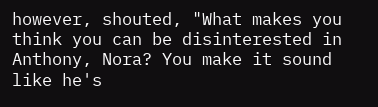however, shouted, "What makes you think you can be disinterested in Anthony, Nora? You make it sound like he's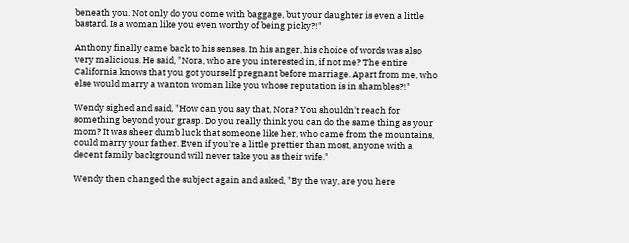beneath you. Not only do you come with baggage, but your daughter is even a little bastard. Is a woman like you even worthy of being picky?!"

Anthony finally came back to his senses. In his anger, his choice of words was also very malicious. He said, "Nora, who are you interested in, if not me? The entire California knows that you got yourself pregnant before marriage. Apart from me, who else would marry a wanton woman like you whose reputation is in shambles?!"

Wendy sighed and said, "How can you say that, Nora? You shouldn't reach for something beyond your grasp. Do you really think you can do the same thing as your mom? It was sheer dumb luck that someone like her, who came from the mountains, could marry your father. Even if you're a little prettier than most, anyone with a decent family background will never take you as their wife."

Wendy then changed the subject again and asked, "By the way, are you here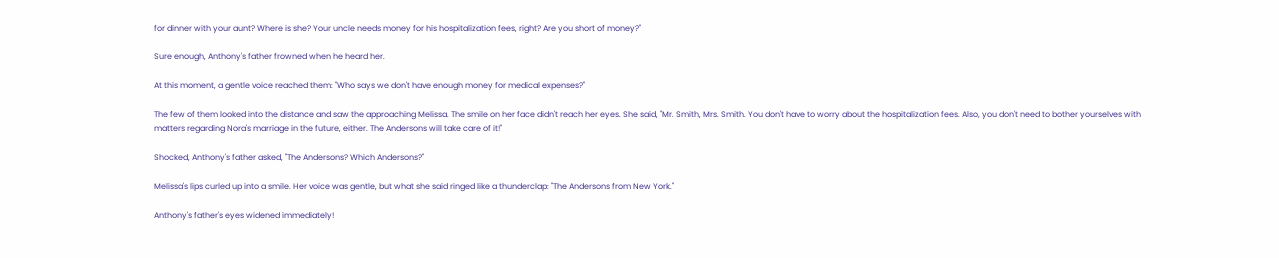for dinner with your aunt? Where is she? Your uncle needs money for his hospitalization fees, right? Are you short of money?"

Sure enough, Anthony's father frowned when he heard her.

At this moment, a gentle voice reached them: "Who says we don't have enough money for medical expenses?"

The few of them looked into the distance and saw the approaching Melissa. The smile on her face didn't reach her eyes. She said, "Mr. Smith, Mrs. Smith. You don't have to worry about the hospitalization fees. Also, you don't need to bother yourselves with matters regarding Nora's marriage in the future, either. The Andersons will take care of it!"

Shocked, Anthony's father asked, "The Andersons? Which Andersons?"

Melissa's lips curled up into a smile. Her voice was gentle, but what she said ringed like a thunderclap: "The Andersons from New York."

Anthony's father's eyes widened immediately!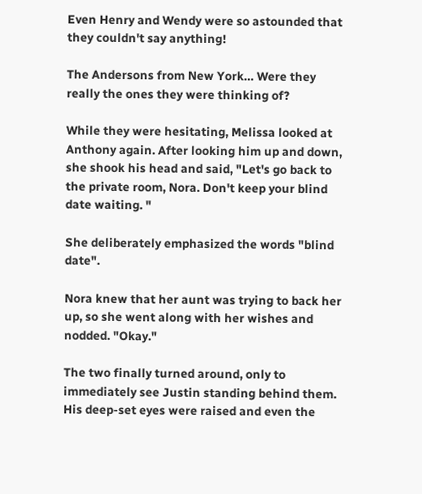Even Henry and Wendy were so astounded that they couldn't say anything!

The Andersons from New York… Were they really the ones they were thinking of?

While they were hesitating, Melissa looked at Anthony again. After looking him up and down, she shook his head and said, "Let's go back to the private room, Nora. Don't keep your blind date waiting. "

She deliberately emphasized the words "blind date".

Nora knew that her aunt was trying to back her up, so she went along with her wishes and nodded. "Okay."

The two finally turned around, only to immediately see Justin standing behind them. His deep-set eyes were raised and even the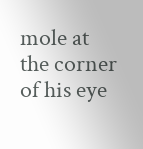mole at the corner of his eye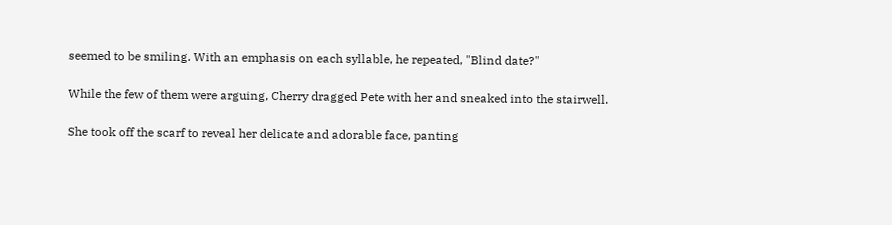seemed to be smiling. With an emphasis on each syllable, he repeated, "Blind date?"

While the few of them were arguing, Cherry dragged Pete with her and sneaked into the stairwell.

She took off the scarf to reveal her delicate and adorable face, panting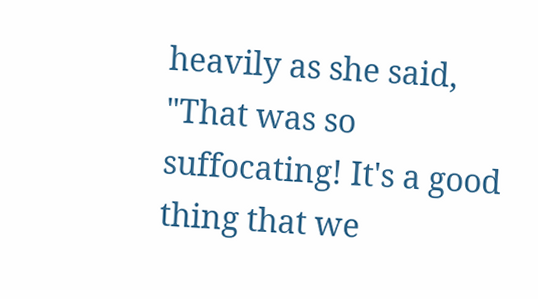heavily as she said, "That was so suffocating! It's a good thing that we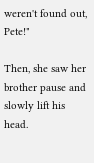weren't found out, Pete!"

Then, she saw her brother pause and slowly lift his head.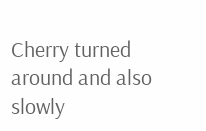Cherry turned around and also slowly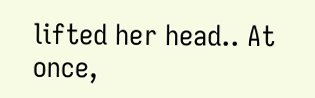lifted her head.. At once,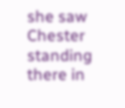she saw Chester standing there in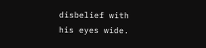disbelief with his eyes wide.